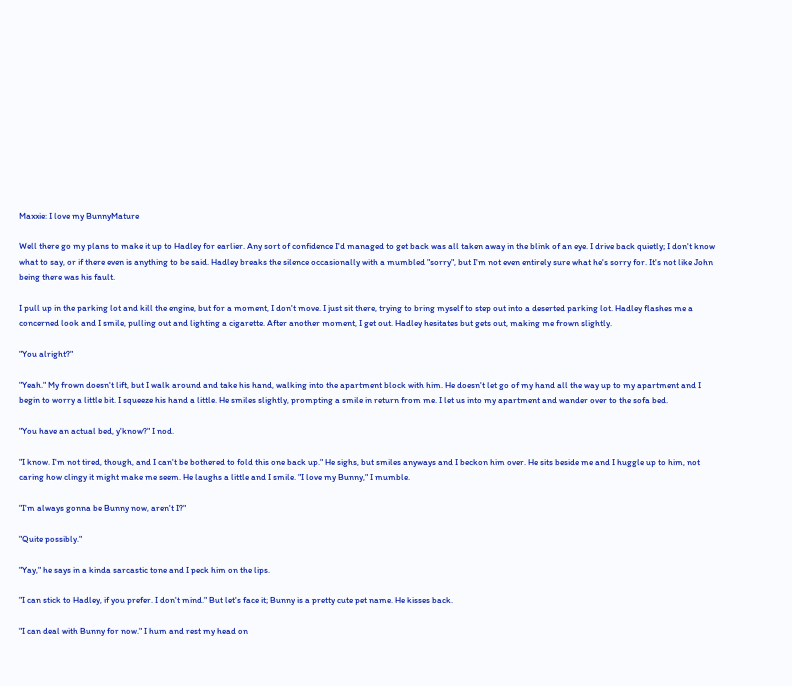Maxxie: I love my BunnyMature

Well there go my plans to make it up to Hadley for earlier. Any sort of confidence I'd managed to get back was all taken away in the blink of an eye. I drive back quietly; I don't know what to say, or if there even is anything to be said. Hadley breaks the silence occasionally with a mumbled "sorry", but I'm not even entirely sure what he's sorry for. It's not like John being there was his fault.

I pull up in the parking lot and kill the engine, but for a moment, I don't move. I just sit there, trying to bring myself to step out into a deserted parking lot. Hadley flashes me a concerned look and I smile, pulling out and lighting a cigarette. After another moment, I get out. Hadley hesitates but gets out, making me frown slightly.

"You alright?"

"Yeah." My frown doesn't lift, but I walk around and take his hand, walking into the apartment block with him. He doesn't let go of my hand all the way up to my apartment and I begin to worry a little bit. I squeeze his hand a little. He smiles slightly, prompting a smile in return from me. I let us into my apartment and wander over to the sofa bed.

"You have an actual bed, y'know?" I nod.

"I know. I'm not tired, though, and I can't be bothered to fold this one back up." He sighs, but smiles anyways and I beckon him over. He sits beside me and I huggle up to him, not caring how clingy it might make me seem. He laughs a little and I smile. "I love my Bunny," I mumble.

"I'm always gonna be Bunny now, aren't I?"

"Quite possibly."

"Yay," he says in a kinda sarcastic tone and I peck him on the lips.

"I can stick to Hadley, if you prefer. I don't mind." But let's face it; Bunny is a pretty cute pet name. He kisses back.

"I can deal with Bunny for now." I hum and rest my head on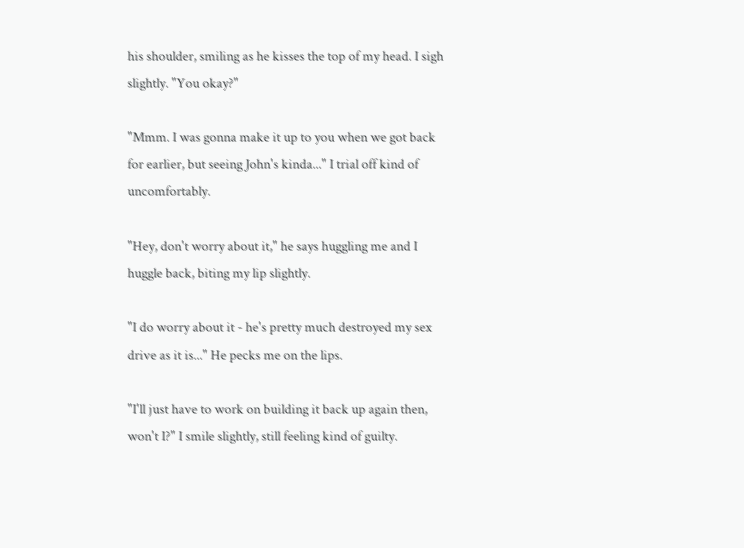his shoulder, smiling as he kisses the top of my head. I sigh slightly. "You okay?"

"Mmm. I was gonna make it up to you when we got back for earlier, but seeing John's kinda..." I trial off kind of uncomfortably.

"Hey, don't worry about it," he says huggling me and I huggle back, biting my lip slightly.

"I do worry about it - he's pretty much destroyed my sex drive as it is..." He pecks me on the lips.

"I'll just have to work on building it back up again then, won't I?" I smile slightly, still feeling kind of guilty.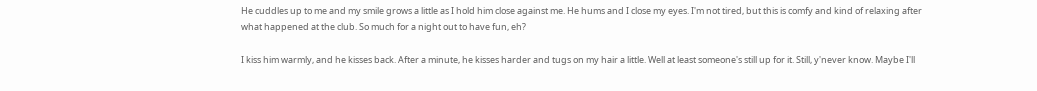He cuddles up to me and my smile grows a little as I hold him close against me. He hums and I close my eyes. I'm not tired, but this is comfy and kind of relaxing after what happened at the club. So much for a night out to have fun, eh?

I kiss him warmly, and he kisses back. After a minute, he kisses harder and tugs on my hair a little. Well at least someone's still up for it. Still, y'never know. Maybe I'll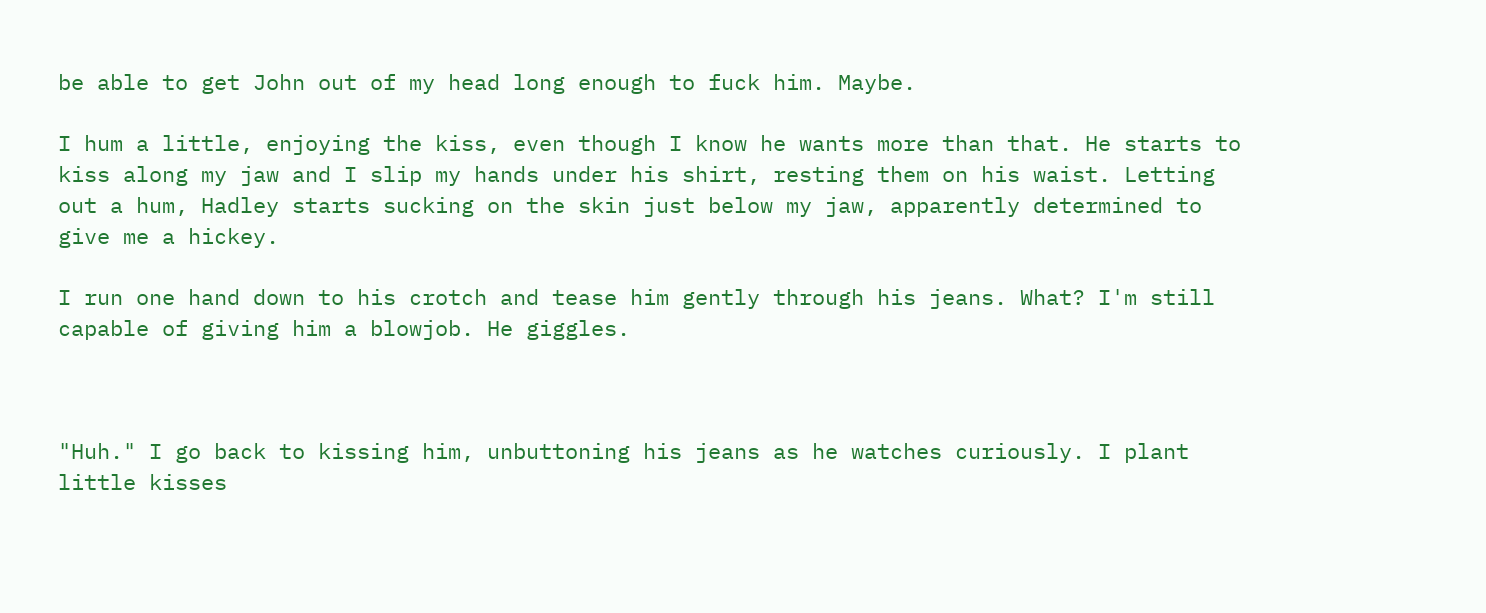be able to get John out of my head long enough to fuck him. Maybe.

I hum a little, enjoying the kiss, even though I know he wants more than that. He starts to kiss along my jaw and I slip my hands under his shirt, resting them on his waist. Letting out a hum, Hadley starts sucking on the skin just below my jaw, apparently determined to give me a hickey.

I run one hand down to his crotch and tease him gently through his jeans. What? I'm still capable of giving him a blowjob. He giggles.



"Huh." I go back to kissing him, unbuttoning his jeans as he watches curiously. I plant little kisses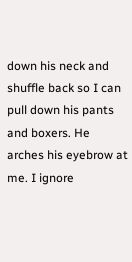down his neck and shuffle back so I can pull down his pants and boxers. He arches his eyebrow at me. I ignore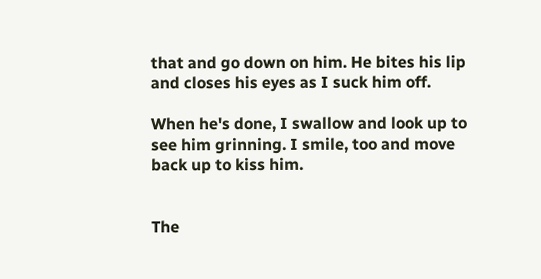that and go down on him. He bites his lip and closes his eyes as I suck him off.

When he's done, I swallow and look up to see him grinning. I smile, too and move back up to kiss him.


The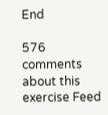End

576 comments about this exercise Feed